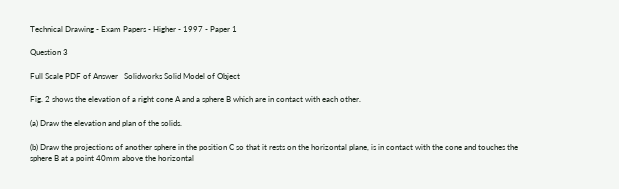Technical Drawing - Exam Papers - Higher - 1997 - Paper 1

Question 3

Full Scale PDF of Answer   Solidworks Solid Model of Object

Fig. 2 shows the elevation of a right cone A and a sphere B which are in contact with each other.

(a) Draw the elevation and plan of the solids.

(b) Draw the projections of another sphere in the position C so that it rests on the horizontal plane, is in contact with the cone and touches the sphere B at a point 40mm above the horizontal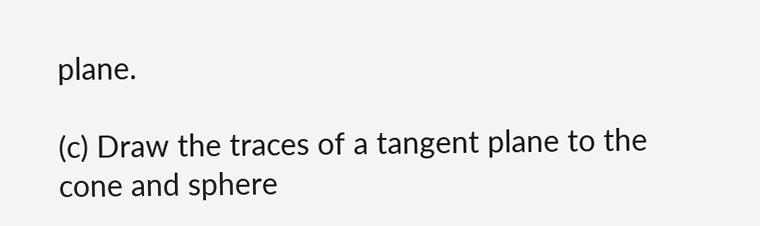plane.

(c) Draw the traces of a tangent plane to the cone and sphere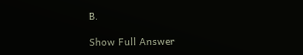B.

Show Full Answer